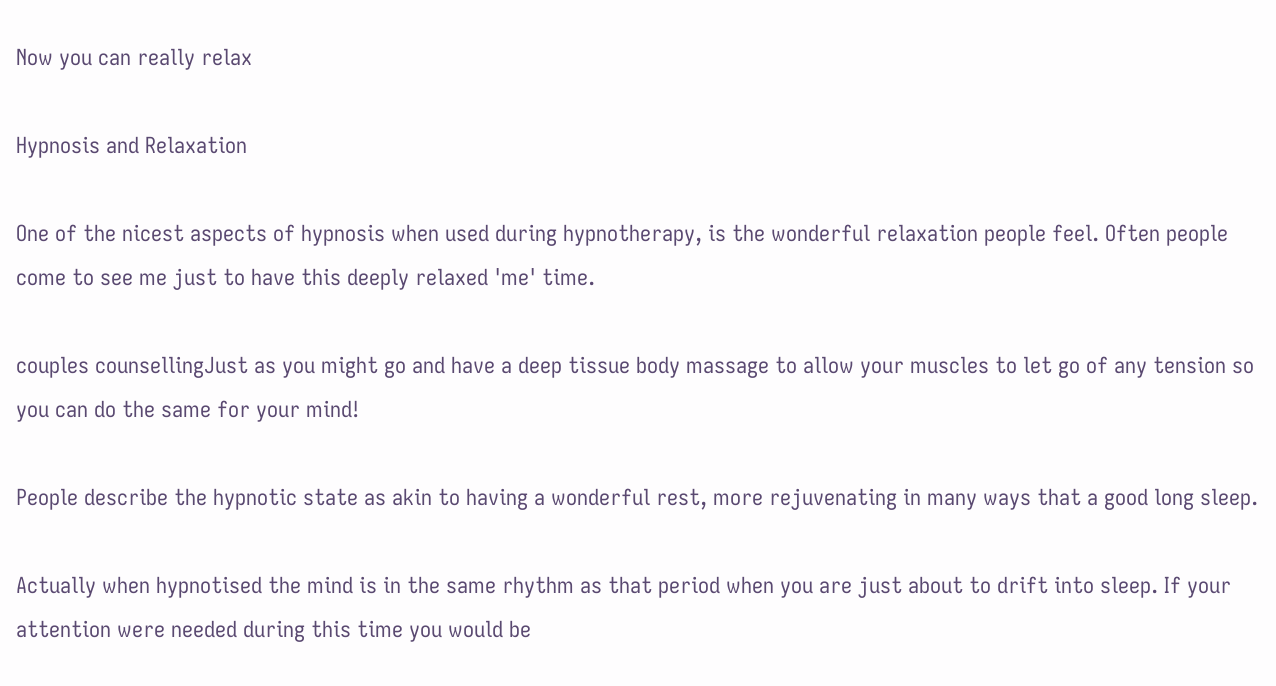Now you can really relax

Hypnosis and Relaxation

One of the nicest aspects of hypnosis when used during hypnotherapy, is the wonderful relaxation people feel. Often people come to see me just to have this deeply relaxed 'me' time.

couples counsellingJust as you might go and have a deep tissue body massage to allow your muscles to let go of any tension so you can do the same for your mind!

People describe the hypnotic state as akin to having a wonderful rest, more rejuvenating in many ways that a good long sleep.

Actually when hypnotised the mind is in the same rhythm as that period when you are just about to drift into sleep. If your attention were needed during this time you would be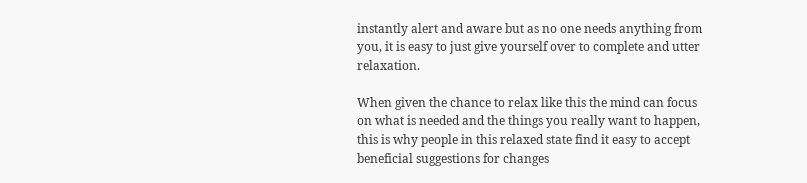instantly alert and aware but as no one needs anything from you, it is easy to just give yourself over to complete and utter relaxation.

When given the chance to relax like this the mind can focus on what is needed and the things you really want to happen, this is why people in this relaxed state find it easy to accept beneficial suggestions for changes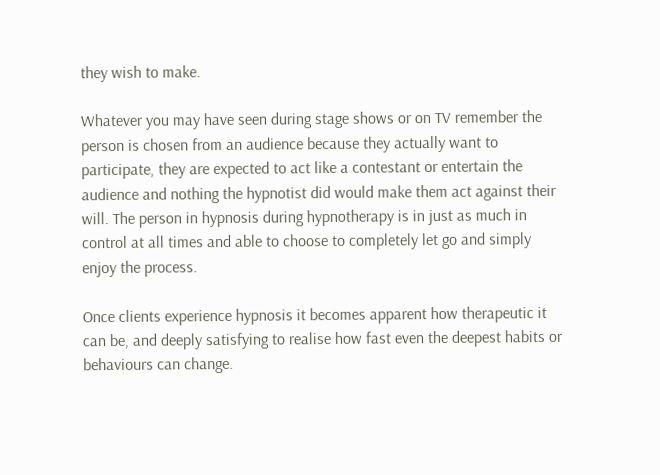they wish to make.

Whatever you may have seen during stage shows or on TV remember the person is chosen from an audience because they actually want to participate, they are expected to act like a contestant or entertain the audience and nothing the hypnotist did would make them act against their will. The person in hypnosis during hypnotherapy is in just as much in control at all times and able to choose to completely let go and simply enjoy the process.

Once clients experience hypnosis it becomes apparent how therapeutic it can be, and deeply satisfying to realise how fast even the deepest habits or behaviours can change.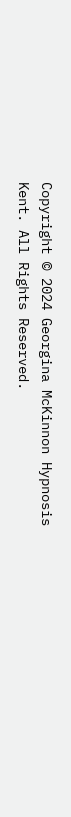Copyright © 2024 Georgina McKinnon Hypnosis Kent. All Rights Reserved.